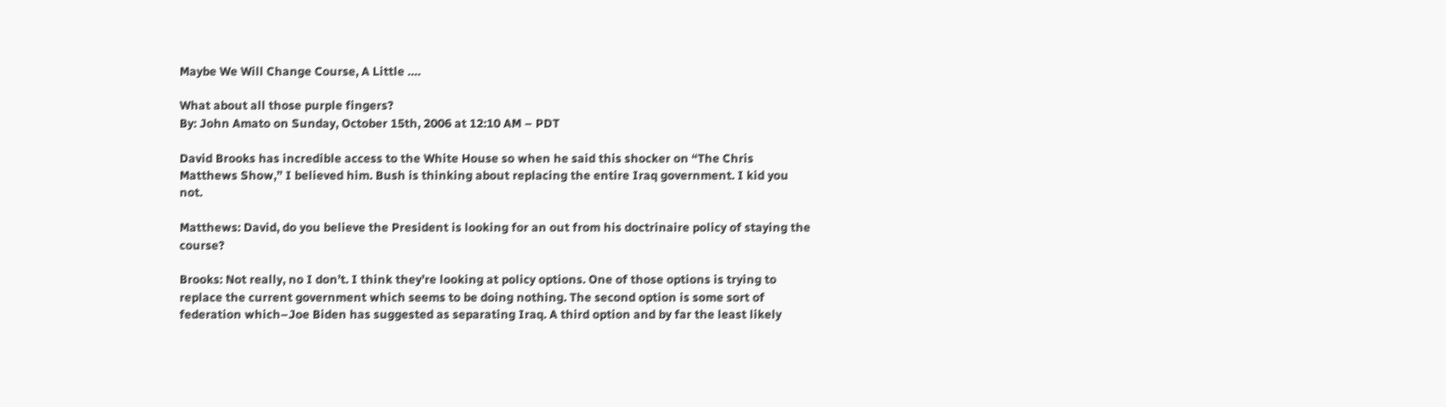Maybe We Will Change Course, A Little ….

What about all those purple fingers?
By: John Amato on Sunday, October 15th, 2006 at 12:10 AM – PDT

David Brooks has incredible access to the White House so when he said this shocker on “The Chris Matthews Show,” I believed him. Bush is thinking about replacing the entire Iraq government. I kid you not.

Matthews: David, do you believe the President is looking for an out from his doctrinaire policy of staying the course?

Brooks: Not really, no I don’t. I think they’re looking at policy options. One of those options is trying to replace the current government which seems to be doing nothing. The second option is some sort of federation which–Joe Biden has suggested as separating Iraq. A third option and by far the least likely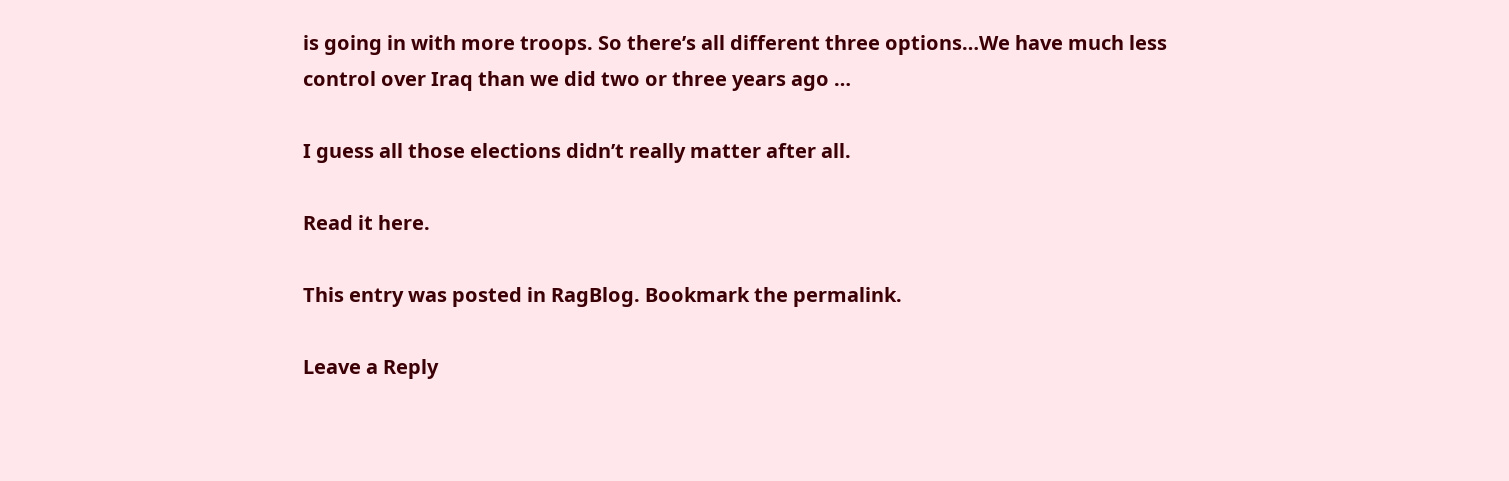is going in with more troops. So there’s all different three options…We have much less control over Iraq than we did two or three years ago …

I guess all those elections didn’t really matter after all.

Read it here.

This entry was posted in RagBlog. Bookmark the permalink.

Leave a Reply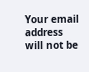Your email address will not be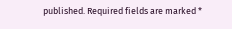published. Required fields are marked *